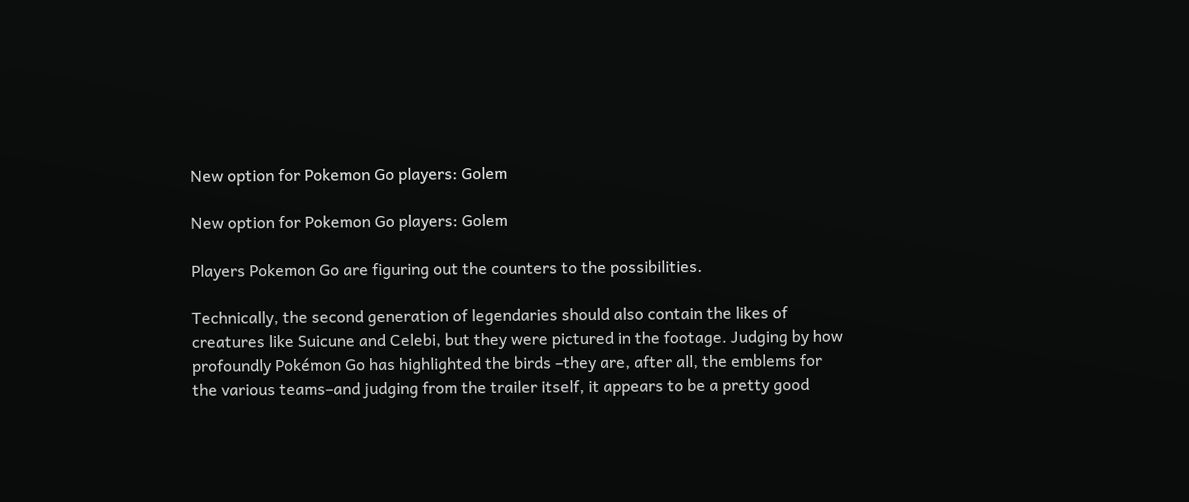New option for Pokemon Go players: Golem

New option for Pokemon Go players: Golem

Players Pokemon Go are figuring out the counters to the possibilities.

Technically, the second generation of legendaries should also contain the likes of creatures like Suicune and Celebi, but they were pictured in the footage. Judging by how profoundly Pokémon Go has highlighted the birds –they are, after all, the emblems for the various teams–and judging from the trailer itself, it appears to be a pretty good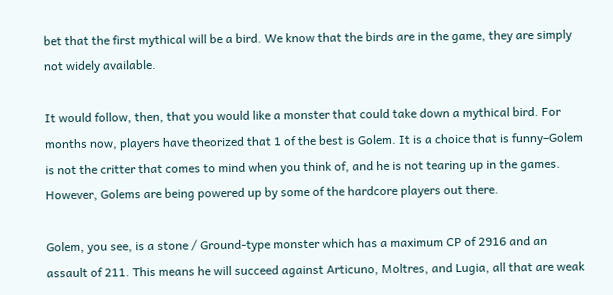bet that the first mythical will be a bird. We know that the birds are in the game, they are simply not widely available.

It would follow, then, that you would like a monster that could take down a mythical bird. For months now, players have theorized that 1 of the best is Golem. It is a choice that is funny–Golem is not the critter that comes to mind when you think of, and he is not tearing up in the games. However, Golems are being powered up by some of the hardcore players out there.

Golem, you see, is a stone / Ground-type monster which has a maximum CP of 2916 and an assault of 211. This means he will succeed against Articuno, Moltres, and Lugia, all that are weak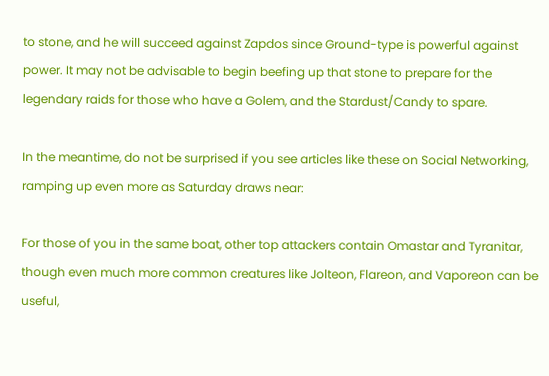to stone, and he will succeed against Zapdos since Ground-type is powerful against power. It may not be advisable to begin beefing up that stone to prepare for the legendary raids for those who have a Golem, and the Stardust/Candy to spare.

In the meantime, do not be surprised if you see articles like these on Social Networking, ramping up even more as Saturday draws near:

For those of you in the same boat, other top attackers contain Omastar and Tyranitar, though even much more common creatures like Jolteon, Flareon, and Vaporeon can be useful,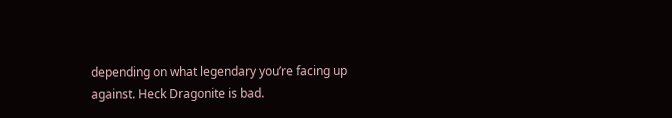depending on what legendary you’re facing up against. Heck Dragonite is bad.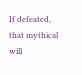If defeated, that mythical will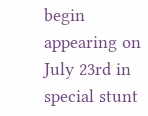begin appearing on July 23rd in special stunt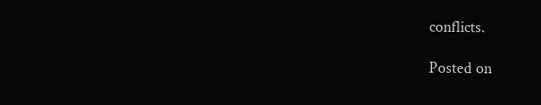conflicts.

Posted on